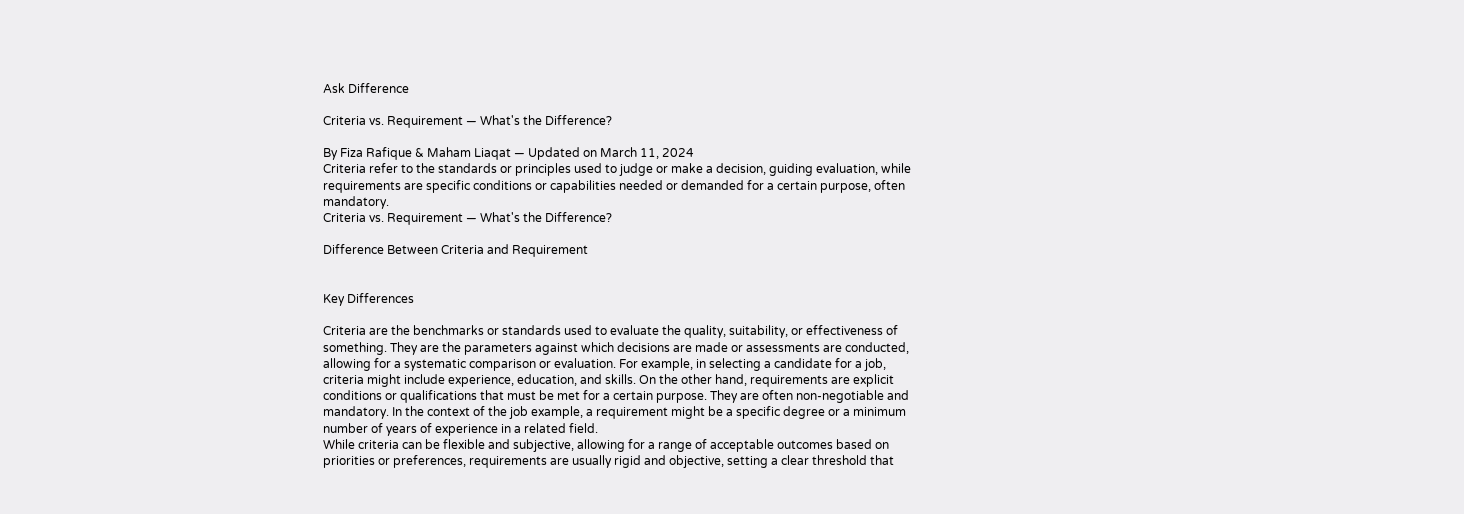Ask Difference

Criteria vs. Requirement — What's the Difference?

By Fiza Rafique & Maham Liaqat — Updated on March 11, 2024
Criteria refer to the standards or principles used to judge or make a decision, guiding evaluation, while requirements are specific conditions or capabilities needed or demanded for a certain purpose, often mandatory.
Criteria vs. Requirement — What's the Difference?

Difference Between Criteria and Requirement


Key Differences

Criteria are the benchmarks or standards used to evaluate the quality, suitability, or effectiveness of something. They are the parameters against which decisions are made or assessments are conducted, allowing for a systematic comparison or evaluation. For example, in selecting a candidate for a job, criteria might include experience, education, and skills. On the other hand, requirements are explicit conditions or qualifications that must be met for a certain purpose. They are often non-negotiable and mandatory. In the context of the job example, a requirement might be a specific degree or a minimum number of years of experience in a related field.
While criteria can be flexible and subjective, allowing for a range of acceptable outcomes based on priorities or preferences, requirements are usually rigid and objective, setting a clear threshold that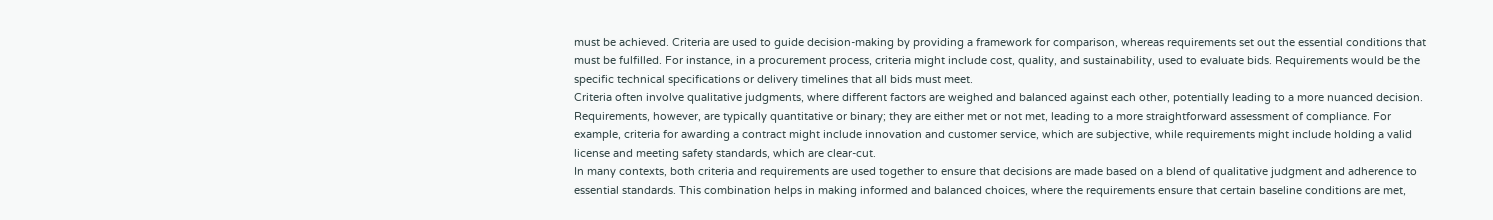must be achieved. Criteria are used to guide decision-making by providing a framework for comparison, whereas requirements set out the essential conditions that must be fulfilled. For instance, in a procurement process, criteria might include cost, quality, and sustainability, used to evaluate bids. Requirements would be the specific technical specifications or delivery timelines that all bids must meet.
Criteria often involve qualitative judgments, where different factors are weighed and balanced against each other, potentially leading to a more nuanced decision. Requirements, however, are typically quantitative or binary; they are either met or not met, leading to a more straightforward assessment of compliance. For example, criteria for awarding a contract might include innovation and customer service, which are subjective, while requirements might include holding a valid license and meeting safety standards, which are clear-cut.
In many contexts, both criteria and requirements are used together to ensure that decisions are made based on a blend of qualitative judgment and adherence to essential standards. This combination helps in making informed and balanced choices, where the requirements ensure that certain baseline conditions are met,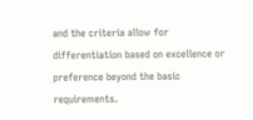and the criteria allow for differentiation based on excellence or preference beyond the basic requirements.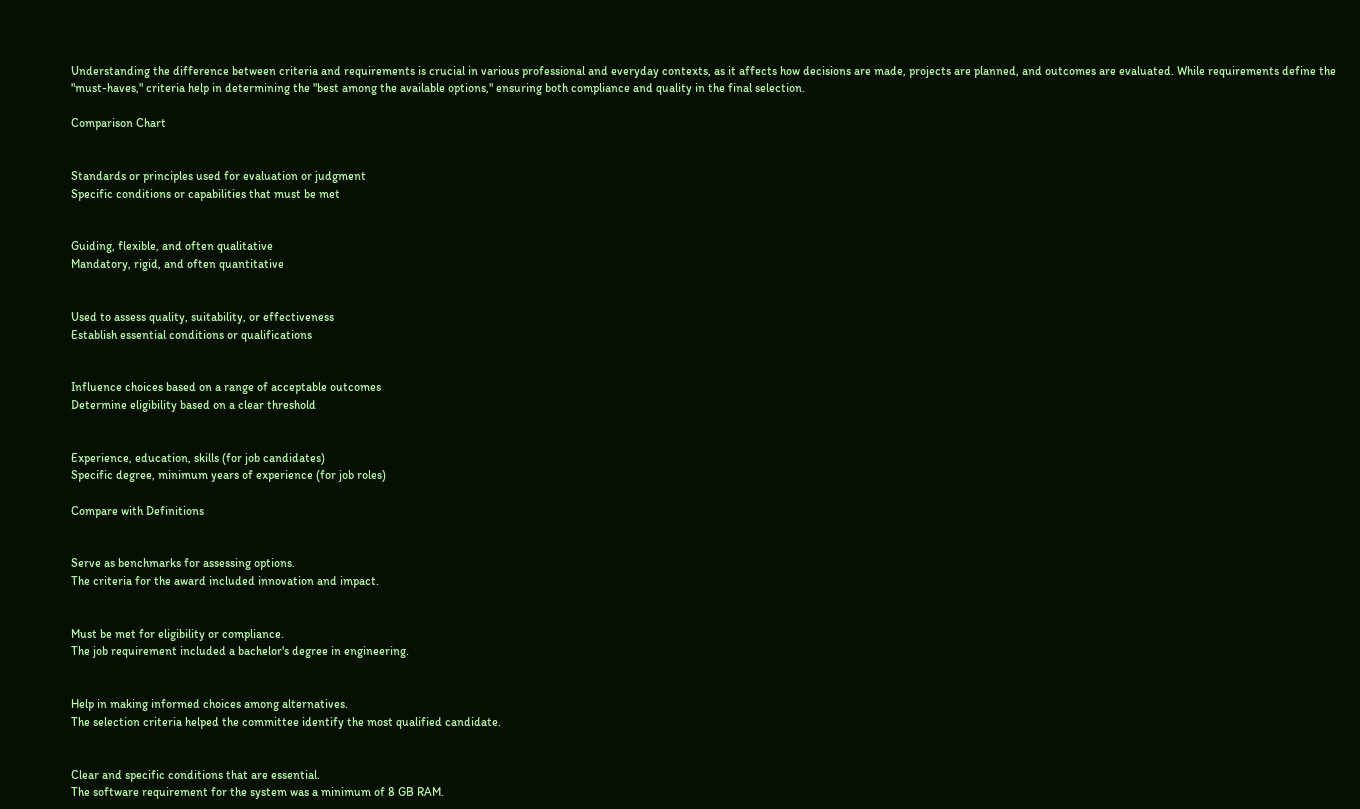Understanding the difference between criteria and requirements is crucial in various professional and everyday contexts, as it affects how decisions are made, projects are planned, and outcomes are evaluated. While requirements define the "must-haves," criteria help in determining the "best among the available options," ensuring both compliance and quality in the final selection.

Comparison Chart


Standards or principles used for evaluation or judgment
Specific conditions or capabilities that must be met


Guiding, flexible, and often qualitative
Mandatory, rigid, and often quantitative


Used to assess quality, suitability, or effectiveness
Establish essential conditions or qualifications


Influence choices based on a range of acceptable outcomes
Determine eligibility based on a clear threshold


Experience, education, skills (for job candidates)
Specific degree, minimum years of experience (for job roles)

Compare with Definitions


Serve as benchmarks for assessing options.
The criteria for the award included innovation and impact.


Must be met for eligibility or compliance.
The job requirement included a bachelor's degree in engineering.


Help in making informed choices among alternatives.
The selection criteria helped the committee identify the most qualified candidate.


Clear and specific conditions that are essential.
The software requirement for the system was a minimum of 8 GB RAM.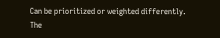Can be prioritized or weighted differently.
The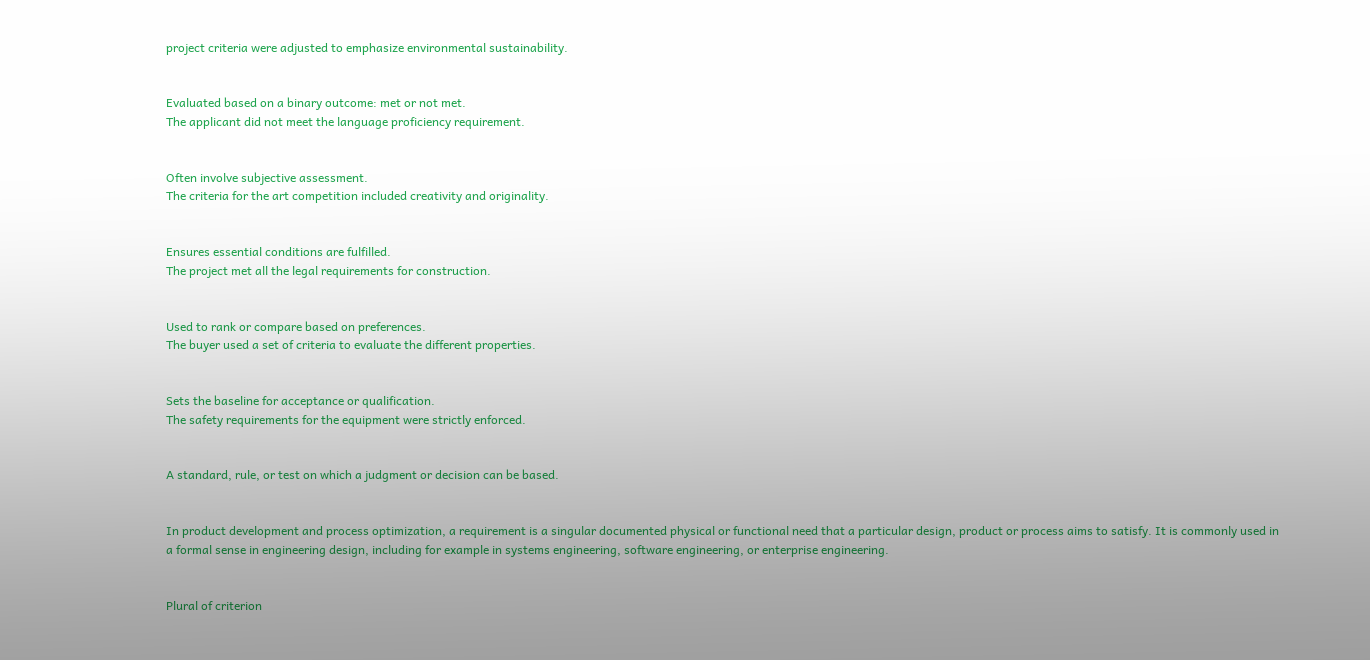project criteria were adjusted to emphasize environmental sustainability.


Evaluated based on a binary outcome: met or not met.
The applicant did not meet the language proficiency requirement.


Often involve subjective assessment.
The criteria for the art competition included creativity and originality.


Ensures essential conditions are fulfilled.
The project met all the legal requirements for construction.


Used to rank or compare based on preferences.
The buyer used a set of criteria to evaluate the different properties.


Sets the baseline for acceptance or qualification.
The safety requirements for the equipment were strictly enforced.


A standard, rule, or test on which a judgment or decision can be based.


In product development and process optimization, a requirement is a singular documented physical or functional need that a particular design, product or process aims to satisfy. It is commonly used in a formal sense in engineering design, including for example in systems engineering, software engineering, or enterprise engineering.


Plural of criterion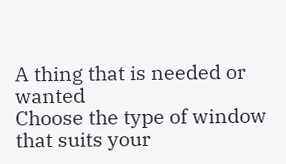A thing that is needed or wanted
Choose the type of window that suits your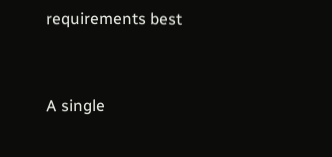requirements best


A single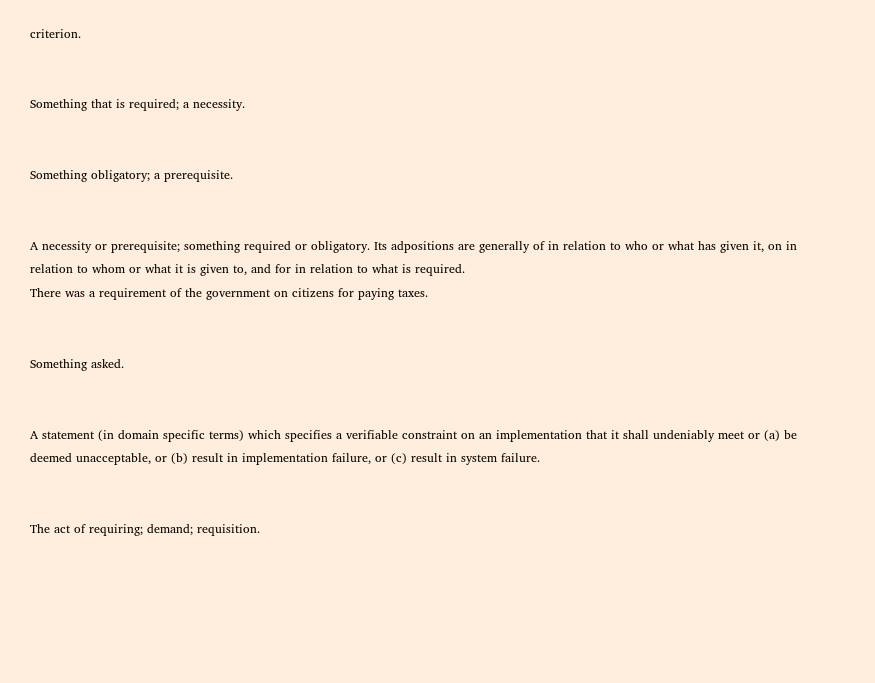criterion.


Something that is required; a necessity.


Something obligatory; a prerequisite.


A necessity or prerequisite; something required or obligatory. Its adpositions are generally of in relation to who or what has given it, on in relation to whom or what it is given to, and for in relation to what is required.
There was a requirement of the government on citizens for paying taxes.


Something asked.


A statement (in domain specific terms) which specifies a verifiable constraint on an implementation that it shall undeniably meet or (a) be deemed unacceptable, or (b) result in implementation failure, or (c) result in system failure.


The act of requiring; demand; requisition.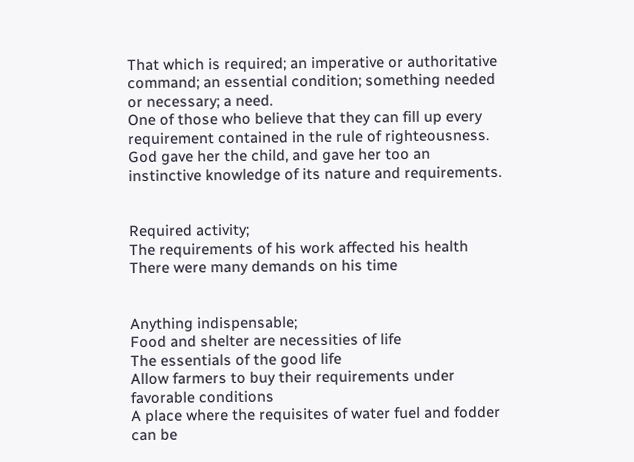That which is required; an imperative or authoritative command; an essential condition; something needed or necessary; a need.
One of those who believe that they can fill up every requirement contained in the rule of righteousness.
God gave her the child, and gave her too an instinctive knowledge of its nature and requirements.


Required activity;
The requirements of his work affected his health
There were many demands on his time


Anything indispensable;
Food and shelter are necessities of life
The essentials of the good life
Allow farmers to buy their requirements under favorable conditions
A place where the requisites of water fuel and fodder can be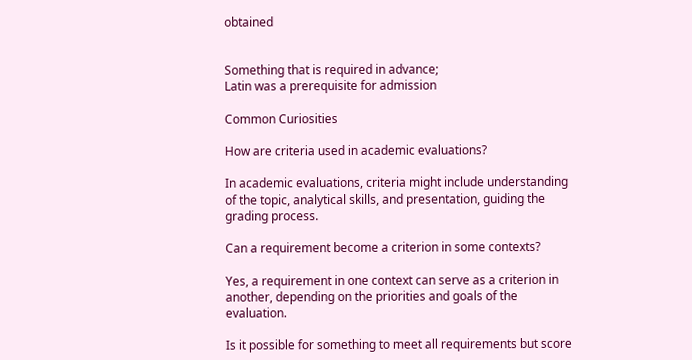obtained


Something that is required in advance;
Latin was a prerequisite for admission

Common Curiosities

How are criteria used in academic evaluations?

In academic evaluations, criteria might include understanding of the topic, analytical skills, and presentation, guiding the grading process.

Can a requirement become a criterion in some contexts?

Yes, a requirement in one context can serve as a criterion in another, depending on the priorities and goals of the evaluation.

Is it possible for something to meet all requirements but score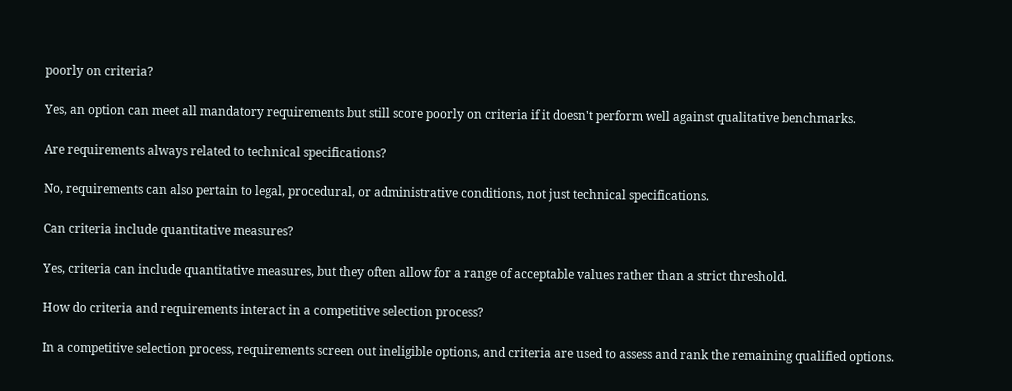poorly on criteria?

Yes, an option can meet all mandatory requirements but still score poorly on criteria if it doesn't perform well against qualitative benchmarks.

Are requirements always related to technical specifications?

No, requirements can also pertain to legal, procedural, or administrative conditions, not just technical specifications.

Can criteria include quantitative measures?

Yes, criteria can include quantitative measures, but they often allow for a range of acceptable values rather than a strict threshold.

How do criteria and requirements interact in a competitive selection process?

In a competitive selection process, requirements screen out ineligible options, and criteria are used to assess and rank the remaining qualified options.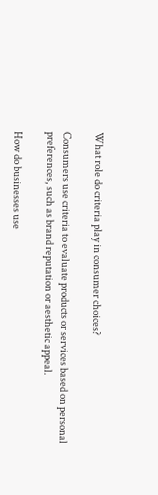What role do criteria play in consumer choices?

Consumers use criteria to evaluate products or services based on personal preferences, such as brand reputation or aesthetic appeal.

How do businesses use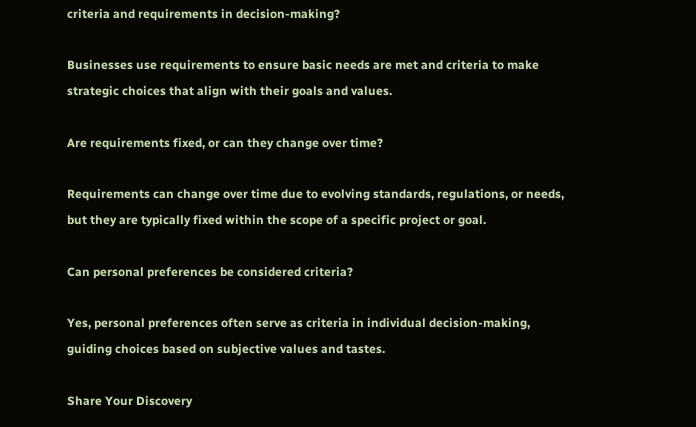criteria and requirements in decision-making?

Businesses use requirements to ensure basic needs are met and criteria to make strategic choices that align with their goals and values.

Are requirements fixed, or can they change over time?

Requirements can change over time due to evolving standards, regulations, or needs, but they are typically fixed within the scope of a specific project or goal.

Can personal preferences be considered criteria?

Yes, personal preferences often serve as criteria in individual decision-making, guiding choices based on subjective values and tastes.

Share Your Discovery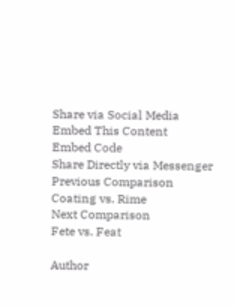Share via Social Media
Embed This Content
Embed Code
Share Directly via Messenger
Previous Comparison
Coating vs. Rime
Next Comparison
Fete vs. Feat

Author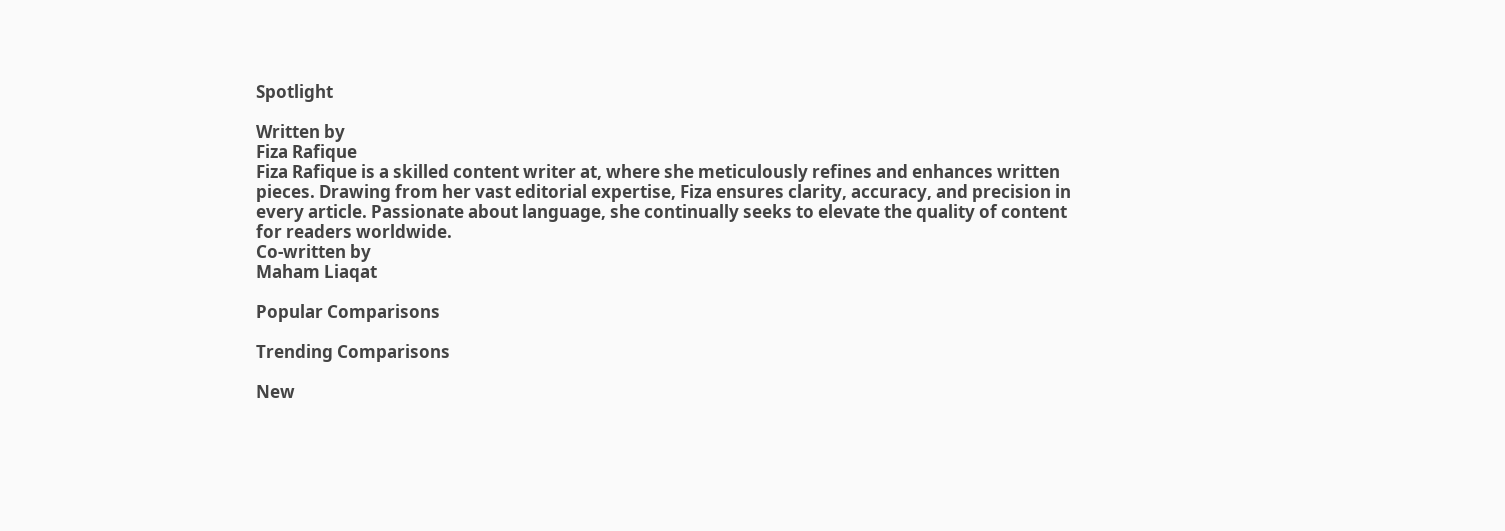Spotlight

Written by
Fiza Rafique
Fiza Rafique is a skilled content writer at, where she meticulously refines and enhances written pieces. Drawing from her vast editorial expertise, Fiza ensures clarity, accuracy, and precision in every article. Passionate about language, she continually seeks to elevate the quality of content for readers worldwide.
Co-written by
Maham Liaqat

Popular Comparisons

Trending Comparisons

New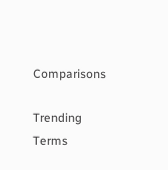Comparisons

Trending Terms